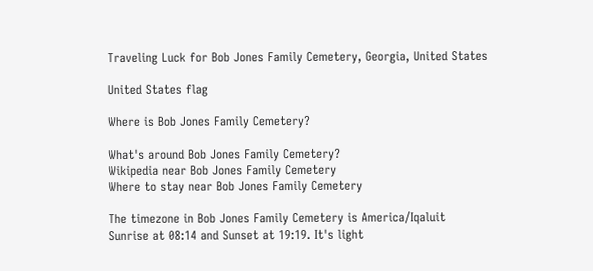Traveling Luck for Bob Jones Family Cemetery, Georgia, United States

United States flag

Where is Bob Jones Family Cemetery?

What's around Bob Jones Family Cemetery?
Wikipedia near Bob Jones Family Cemetery
Where to stay near Bob Jones Family Cemetery

The timezone in Bob Jones Family Cemetery is America/Iqaluit
Sunrise at 08:14 and Sunset at 19:19. It's light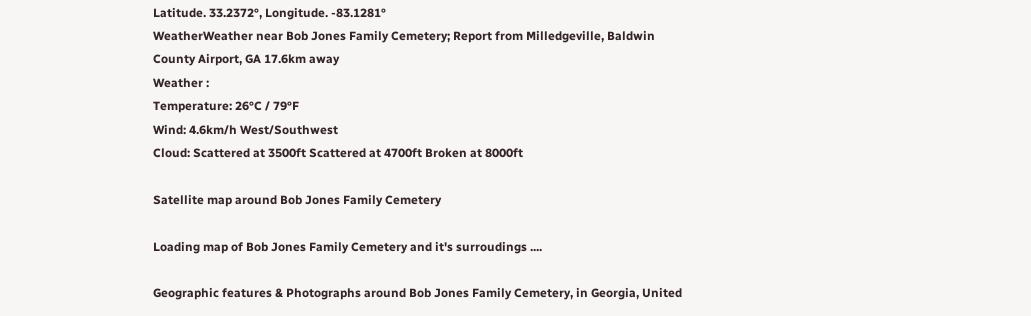Latitude. 33.2372°, Longitude. -83.1281°
WeatherWeather near Bob Jones Family Cemetery; Report from Milledgeville, Baldwin County Airport, GA 17.6km away
Weather :
Temperature: 26°C / 79°F
Wind: 4.6km/h West/Southwest
Cloud: Scattered at 3500ft Scattered at 4700ft Broken at 8000ft

Satellite map around Bob Jones Family Cemetery

Loading map of Bob Jones Family Cemetery and it's surroudings ....

Geographic features & Photographs around Bob Jones Family Cemetery, in Georgia, United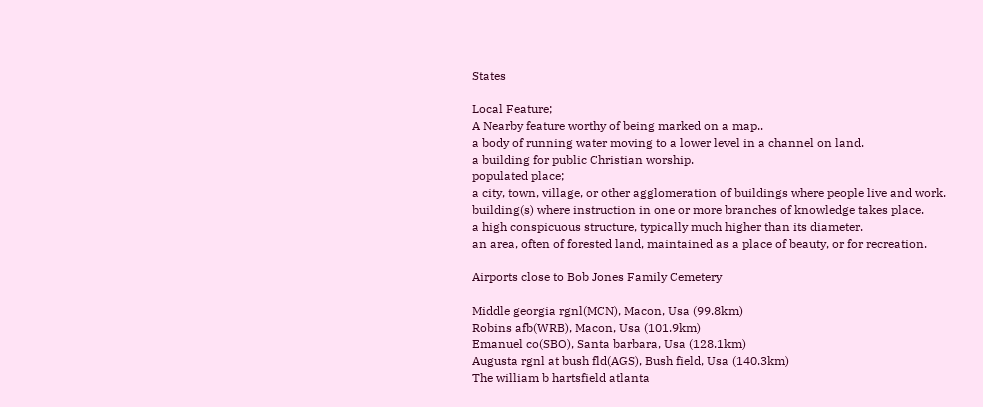States

Local Feature;
A Nearby feature worthy of being marked on a map..
a body of running water moving to a lower level in a channel on land.
a building for public Christian worship.
populated place;
a city, town, village, or other agglomeration of buildings where people live and work.
building(s) where instruction in one or more branches of knowledge takes place.
a high conspicuous structure, typically much higher than its diameter.
an area, often of forested land, maintained as a place of beauty, or for recreation.

Airports close to Bob Jones Family Cemetery

Middle georgia rgnl(MCN), Macon, Usa (99.8km)
Robins afb(WRB), Macon, Usa (101.9km)
Emanuel co(SBO), Santa barbara, Usa (128.1km)
Augusta rgnl at bush fld(AGS), Bush field, Usa (140.3km)
The william b hartsfield atlanta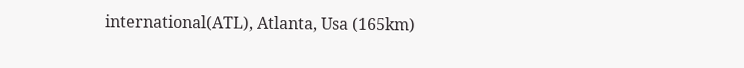international(ATL), Atlanta, Usa (165km)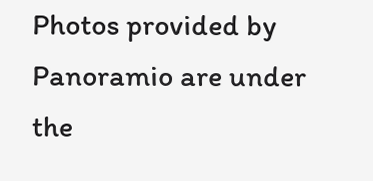Photos provided by Panoramio are under the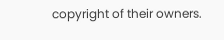copyright of their owners.